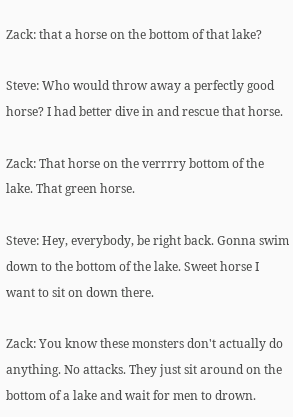Zack: that a horse on the bottom of that lake?

Steve: Who would throw away a perfectly good horse? I had better dive in and rescue that horse.

Zack: That horse on the verrrry bottom of the lake. That green horse.

Steve: Hey, everybody, be right back. Gonna swim down to the bottom of the lake. Sweet horse I want to sit on down there.

Zack: You know these monsters don't actually do anything. No attacks. They just sit around on the bottom of a lake and wait for men to drown.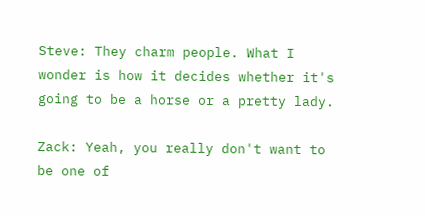Steve: They charm people. What I wonder is how it decides whether it's going to be a horse or a pretty lady.

Zack: Yeah, you really don't want to be one of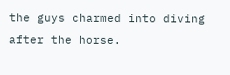the guys charmed into diving after the horse.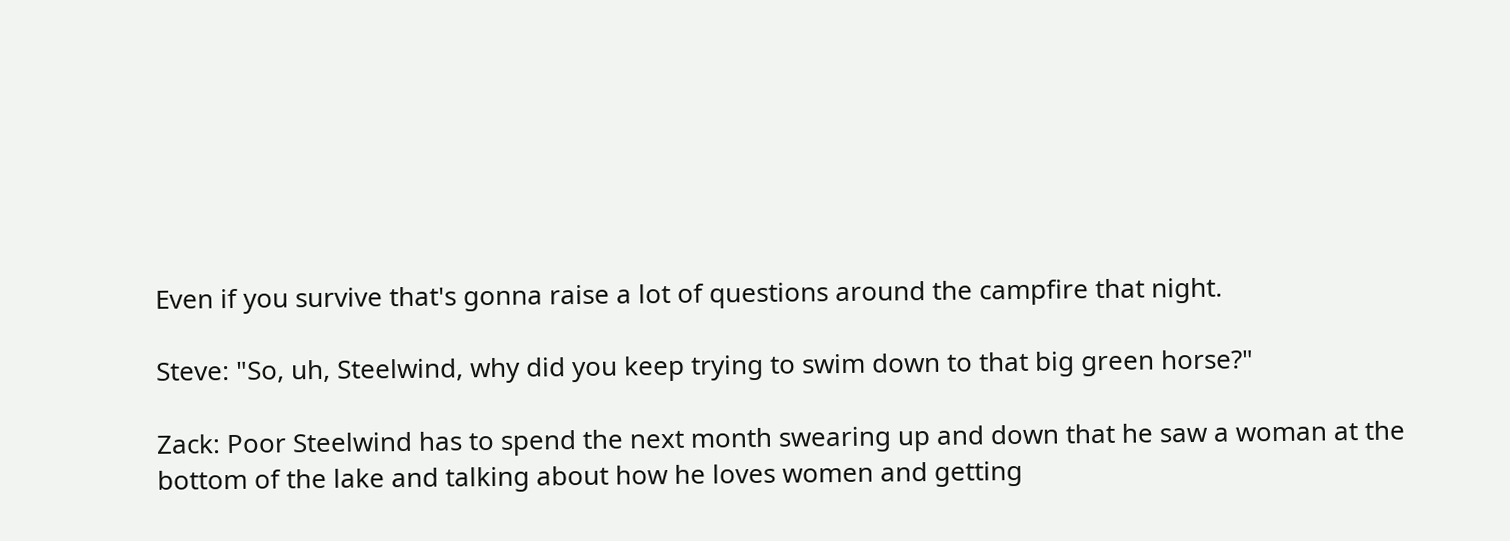Even if you survive that's gonna raise a lot of questions around the campfire that night.

Steve: "So, uh, Steelwind, why did you keep trying to swim down to that big green horse?"

Zack: Poor Steelwind has to spend the next month swearing up and down that he saw a woman at the bottom of the lake and talking about how he loves women and getting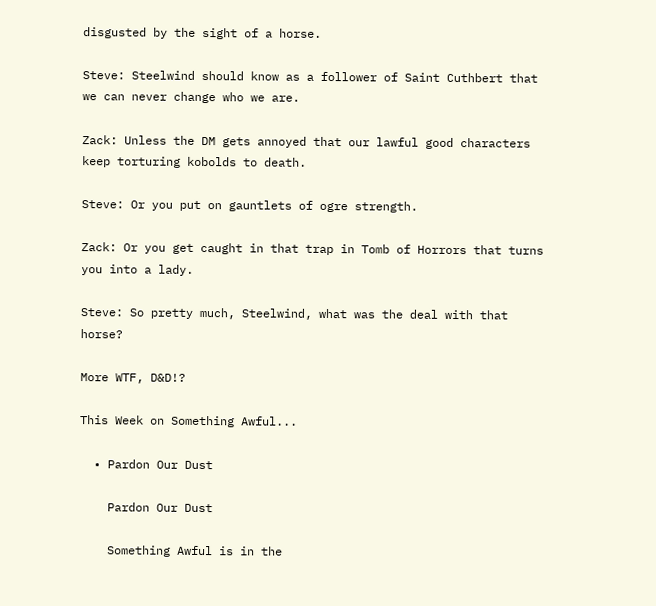disgusted by the sight of a horse.

Steve: Steelwind should know as a follower of Saint Cuthbert that we can never change who we are.

Zack: Unless the DM gets annoyed that our lawful good characters keep torturing kobolds to death.

Steve: Or you put on gauntlets of ogre strength.

Zack: Or you get caught in that trap in Tomb of Horrors that turns you into a lady.

Steve: So pretty much, Steelwind, what was the deal with that horse?

More WTF, D&D!?

This Week on Something Awful...

  • Pardon Our Dust

    Pardon Our Dust

    Something Awful is in the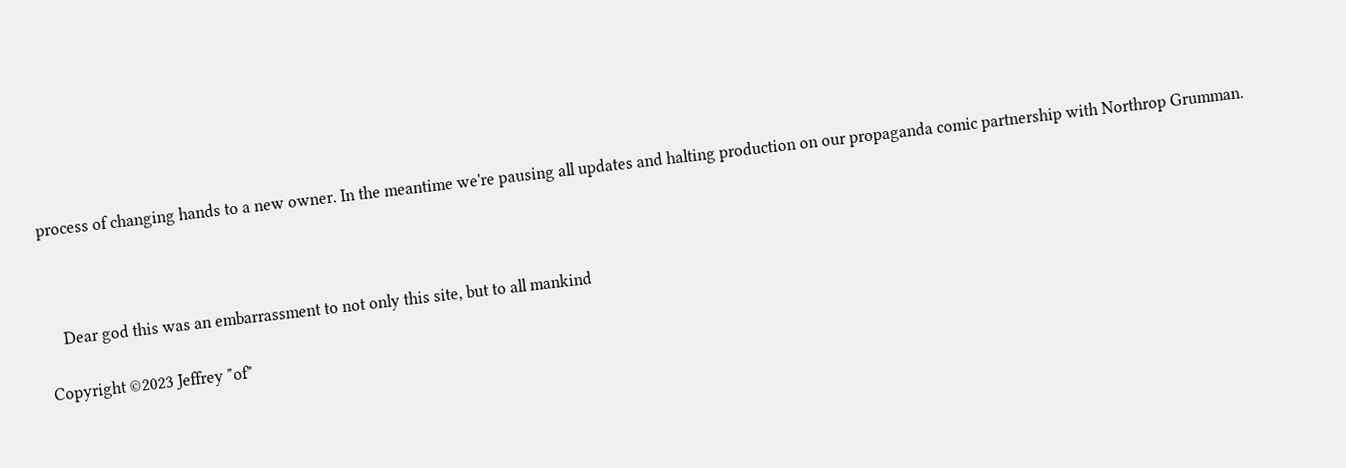process of changing hands to a new owner. In the meantime we're pausing all updates and halting production on our propaganda comic partnership with Northrop Grumman.



    Dear god this was an embarrassment to not only this site, but to all mankind

Copyright ©2023 Jeffrey "of"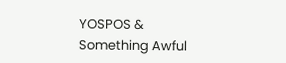YOSPOS & Something Awful